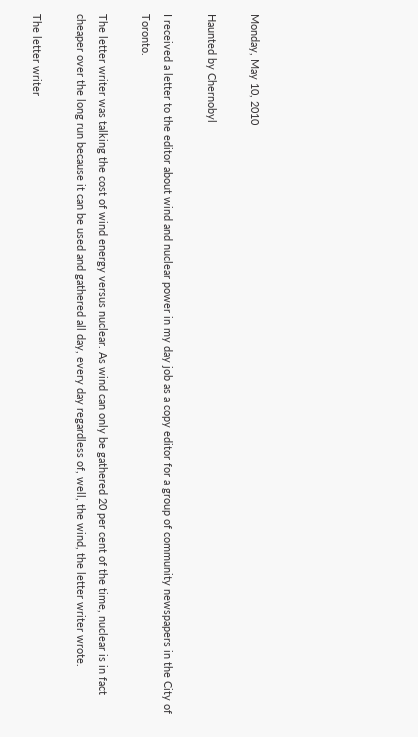Monday, May 10, 2010

Haunted by Chernobyl

I received a letter to the editor about wind and nuclear power in my day job as a copy editor for a group of community newspapers in the City of Toronto.

The letter writer was talking the cost of wind energy versus nuclear. As wind can only be gathered 20 per cent of the time, nuclear is in fact cheaper over the long run because it can be used and gathered all day, every day regardless of, well, the wind, the letter writer wrote.

The letter writer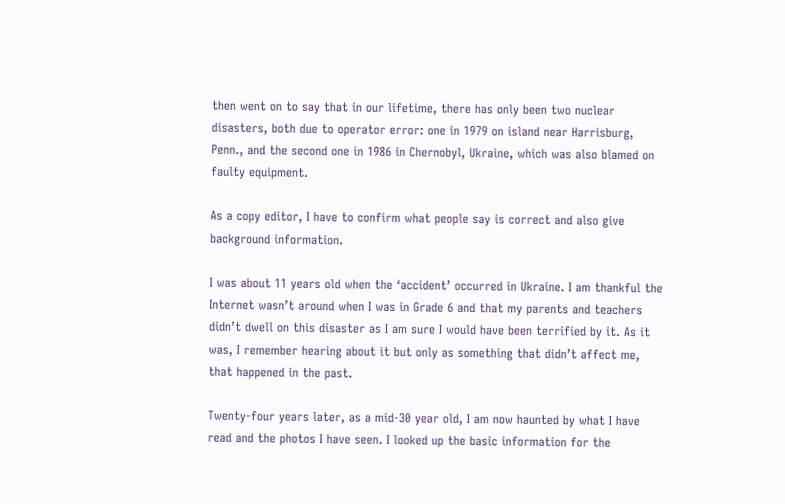then went on to say that in our lifetime, there has only been two nuclear disasters, both due to operator error: one in 1979 on island near Harrisburg, Penn., and the second one in 1986 in Chernobyl, Ukraine, which was also blamed on faulty equipment.

As a copy editor, I have to confirm what people say is correct and also give background information.

I was about 11 years old when the ‘accident’ occurred in Ukraine. I am thankful the Internet wasn’t around when I was in Grade 6 and that my parents and teachers didn’t dwell on this disaster as I am sure I would have been terrified by it. As it was, I remember hearing about it but only as something that didn’t affect me, that happened in the past.

Twenty-four years later, as a mid-30 year old, I am now haunted by what I have read and the photos I have seen. I looked up the basic information for the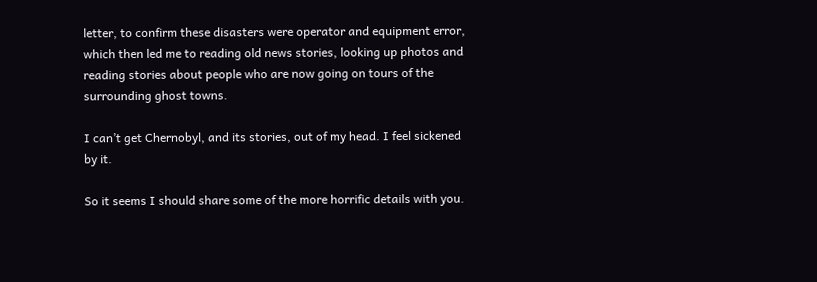letter, to confirm these disasters were operator and equipment error, which then led me to reading old news stories, looking up photos and reading stories about people who are now going on tours of the surrounding ghost towns.

I can’t get Chernobyl, and its stories, out of my head. I feel sickened by it.

So it seems I should share some of the more horrific details with you.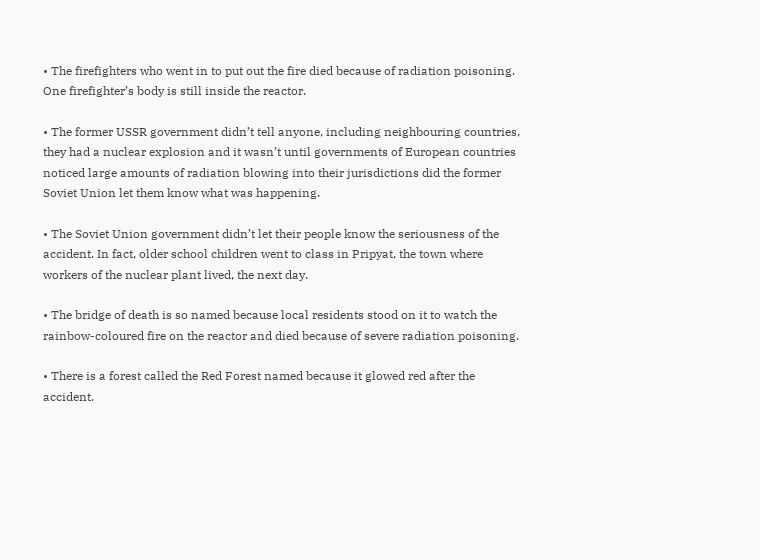• The firefighters who went in to put out the fire died because of radiation poisoning. One firefighter’s body is still inside the reactor.

• The former USSR government didn’t tell anyone, including neighbouring countries, they had a nuclear explosion and it wasn’t until governments of European countries noticed large amounts of radiation blowing into their jurisdictions did the former Soviet Union let them know what was happening.

• The Soviet Union government didn’t let their people know the seriousness of the accident. In fact, older school children went to class in Pripyat, the town where workers of the nuclear plant lived, the next day.

• The bridge of death is so named because local residents stood on it to watch the rainbow-coloured fire on the reactor and died because of severe radiation poisoning.

• There is a forest called the Red Forest named because it glowed red after the accident.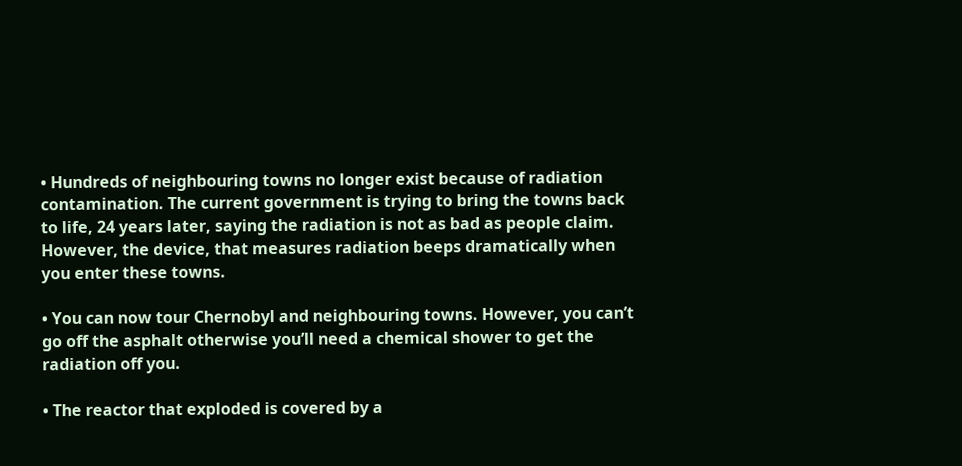• Hundreds of neighbouring towns no longer exist because of radiation contamination. The current government is trying to bring the towns back to life, 24 years later, saying the radiation is not as bad as people claim. However, the device, that measures radiation beeps dramatically when you enter these towns.

• You can now tour Chernobyl and neighbouring towns. However, you can’t go off the asphalt otherwise you’ll need a chemical shower to get the radiation off you.

• The reactor that exploded is covered by a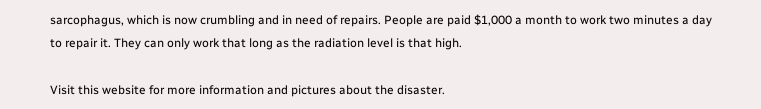sarcophagus, which is now crumbling and in need of repairs. People are paid $1,000 a month to work two minutes a day to repair it. They can only work that long as the radiation level is that high.

Visit this website for more information and pictures about the disaster.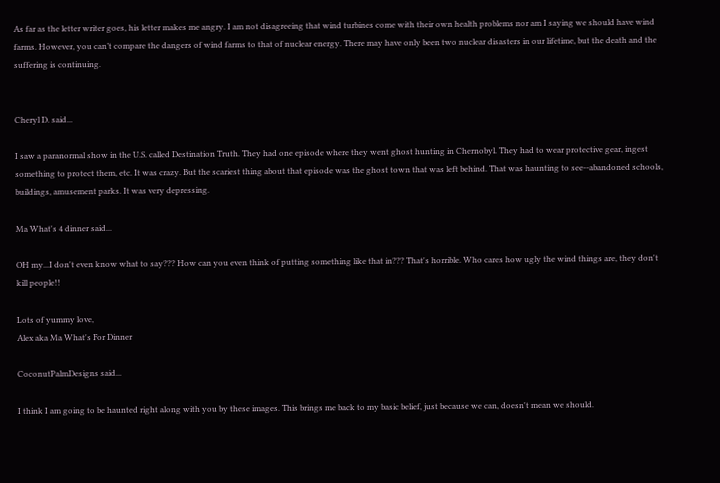As far as the letter writer goes, his letter makes me angry. I am not disagreeing that wind turbines come with their own health problems nor am I saying we should have wind farms. However, you can’t compare the dangers of wind farms to that of nuclear energy. There may have only been two nuclear disasters in our lifetime, but the death and the suffering is continuing.


Cheryl D. said...

I saw a paranormal show in the U.S. called Destination Truth. They had one episode where they went ghost hunting in Chernobyl. They had to wear protective gear, ingest something to protect them, etc. It was crazy. But the scariest thing about that episode was the ghost town that was left behind. That was haunting to see--abandoned schools, buildings, amusement parks. It was very depressing.

Ma What's 4 dinner said...

OH my...I don't even know what to say??? How can you even think of putting something like that in??? That's horrible. Who cares how ugly the wind things are, they don't kill people!!

Lots of yummy love,
Alex aka Ma What's For Dinner

CoconutPalmDesigns said...

I think I am going to be haunted right along with you by these images. This brings me back to my basic belief, just because we can, doesn't mean we should.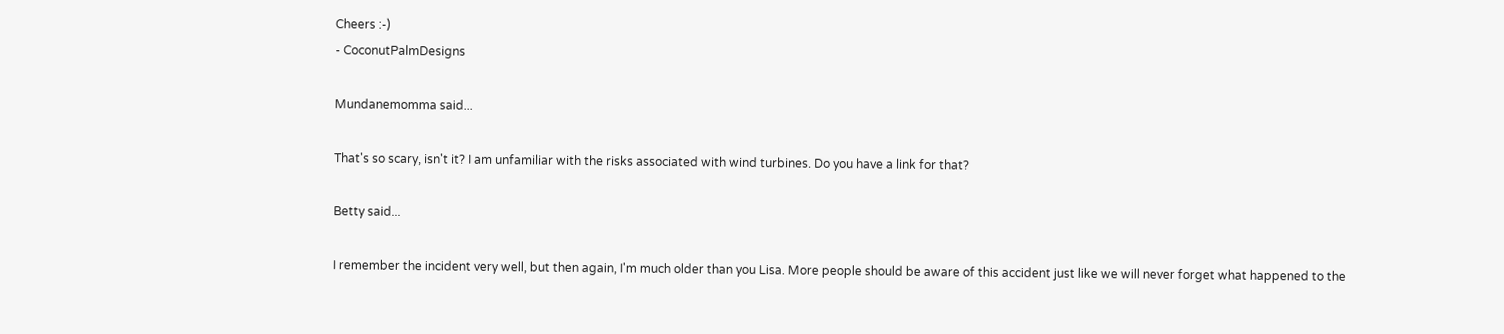Cheers :-)
- CoconutPalmDesigns

Mundanemomma said...

That's so scary, isn't it? I am unfamiliar with the risks associated with wind turbines. Do you have a link for that?

Betty said...

I remember the incident very well, but then again, I'm much older than you Lisa. More people should be aware of this accident just like we will never forget what happened to the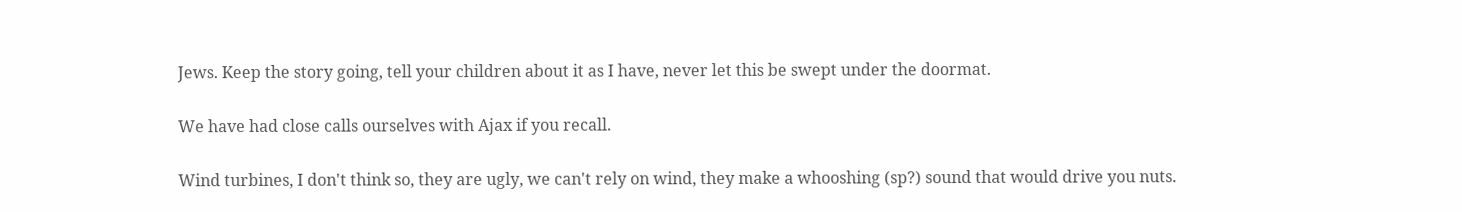Jews. Keep the story going, tell your children about it as I have, never let this be swept under the doormat.

We have had close calls ourselves with Ajax if you recall.

Wind turbines, I don't think so, they are ugly, we can't rely on wind, they make a whooshing (sp?) sound that would drive you nuts.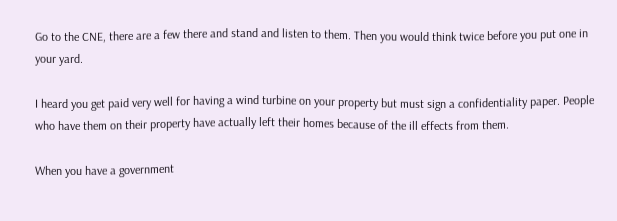Go to the CNE, there are a few there and stand and listen to them. Then you would think twice before you put one in your yard.

I heard you get paid very well for having a wind turbine on your property but must sign a confidentiality paper. People who have them on their property have actually left their homes because of the ill effects from them.

When you have a government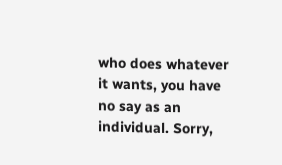who does whatever it wants, you have no say as an individual. Sorry,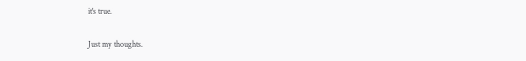it's true.

Just my thoughts.